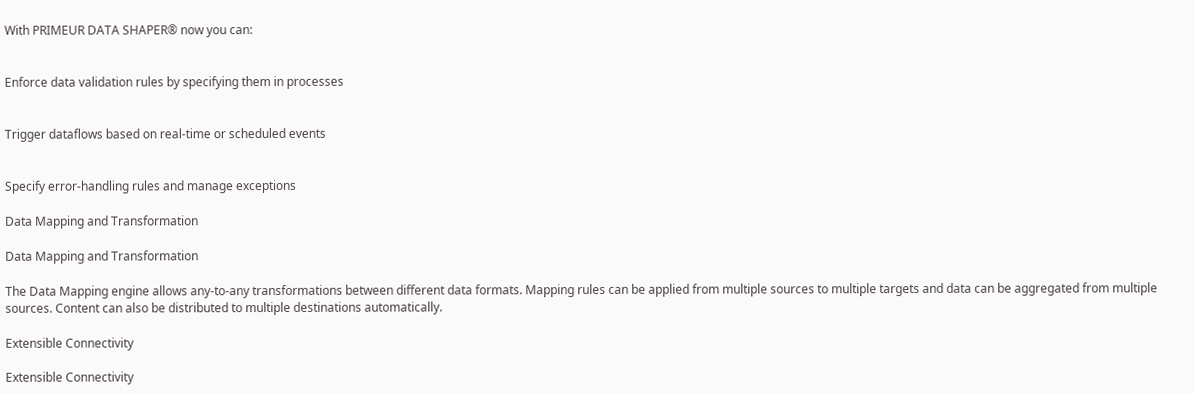With PRIMEUR DATA SHAPER® now you can:


Enforce data validation rules by specifying them in processes


Trigger dataflows based on real-time or scheduled events


Specify error-handling rules and manage exceptions

Data Mapping and Transformation

Data Mapping and Transformation

The Data Mapping engine allows any-to-any transformations between different data formats. Mapping rules can be applied from multiple sources to multiple targets and data can be aggregated from multiple sources. Content can also be distributed to multiple destinations automatically.

Extensible Connectivity

Extensible Connectivity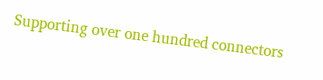Supporting over one hundred connectors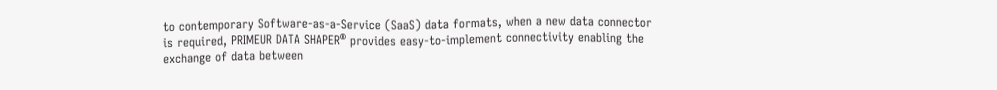to contemporary Software-as-a-Service (SaaS) data formats, when a new data connector is required, PRIMEUR DATA SHAPER® provides easy-to-implement connectivity enabling the exchange of data between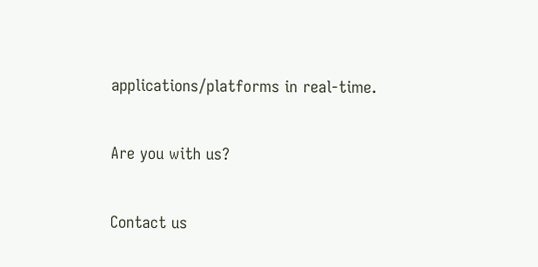applications/platforms in real-time.

Are you with us?

Contact us